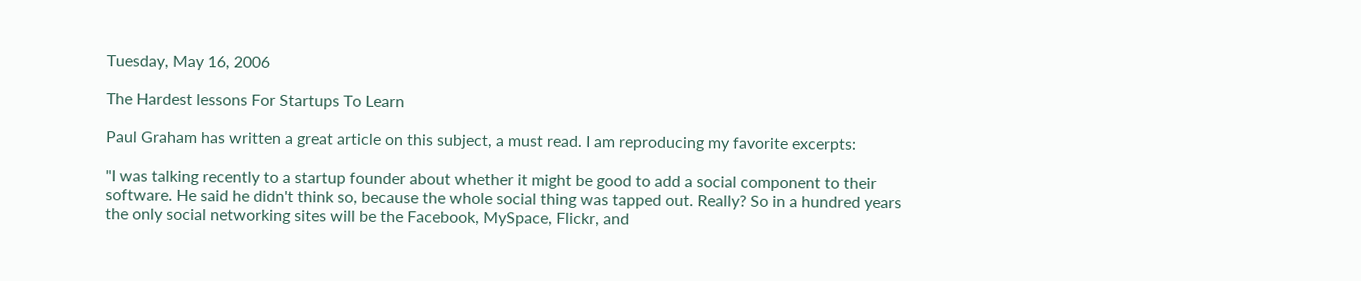Tuesday, May 16, 2006

The Hardest lessons For Startups To Learn

Paul Graham has written a great article on this subject, a must read. I am reproducing my favorite excerpts:

"I was talking recently to a startup founder about whether it might be good to add a social component to their software. He said he didn't think so, because the whole social thing was tapped out. Really? So in a hundred years the only social networking sites will be the Facebook, MySpace, Flickr, and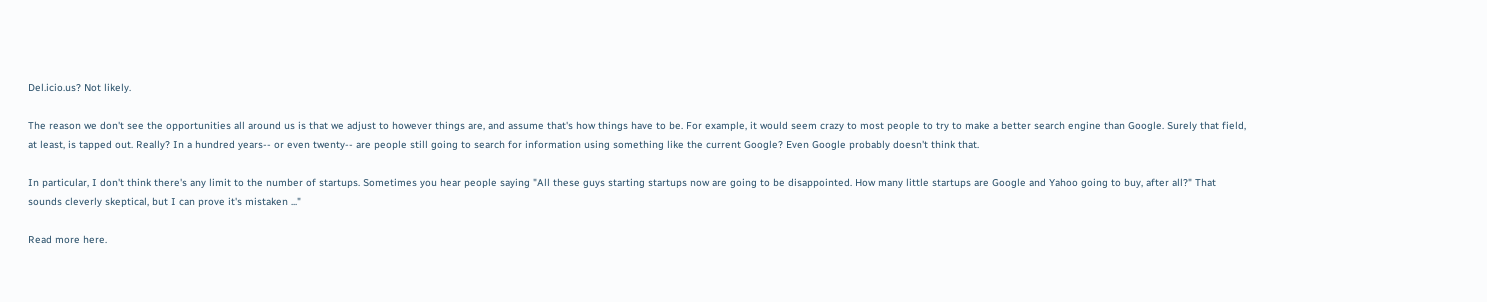Del.icio.us? Not likely.

The reason we don't see the opportunities all around us is that we adjust to however things are, and assume that's how things have to be. For example, it would seem crazy to most people to try to make a better search engine than Google. Surely that field, at least, is tapped out. Really? In a hundred years-- or even twenty-- are people still going to search for information using something like the current Google? Even Google probably doesn't think that.

In particular, I don't think there's any limit to the number of startups. Sometimes you hear people saying "All these guys starting startups now are going to be disappointed. How many little startups are Google and Yahoo going to buy, after all?" That sounds cleverly skeptical, but I can prove it's mistaken ..."

Read more here.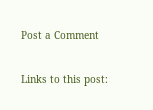Post a Comment

Links to this post: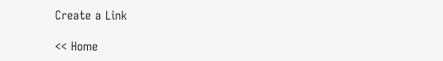Create a Link

<< Home